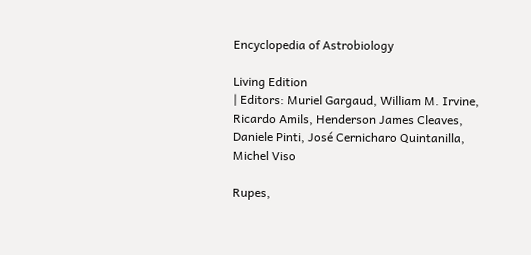Encyclopedia of Astrobiology

Living Edition
| Editors: Muriel Gargaud, William M. Irvine, Ricardo Amils, Henderson James Cleaves, Daniele Pinti, José Cernicharo Quintanilla, Michel Viso

Rupes,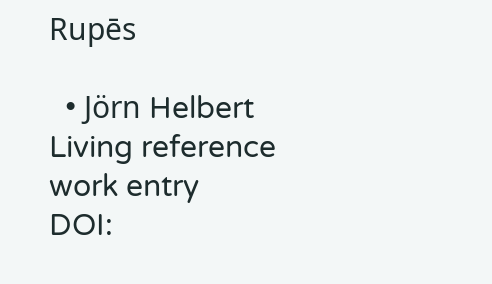Rupēs

  • Jörn Helbert
Living reference work entry
DOI: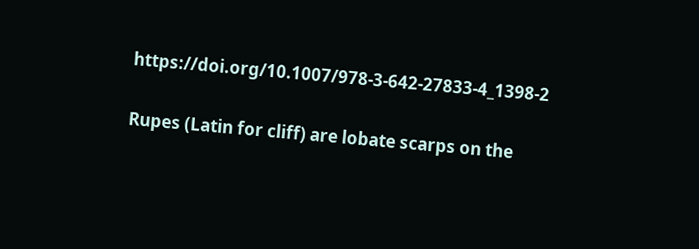https://doi.org/10.1007/978-3-642-27833-4_1398-2


Rupes (Latin for cliff) are lobate scarps on the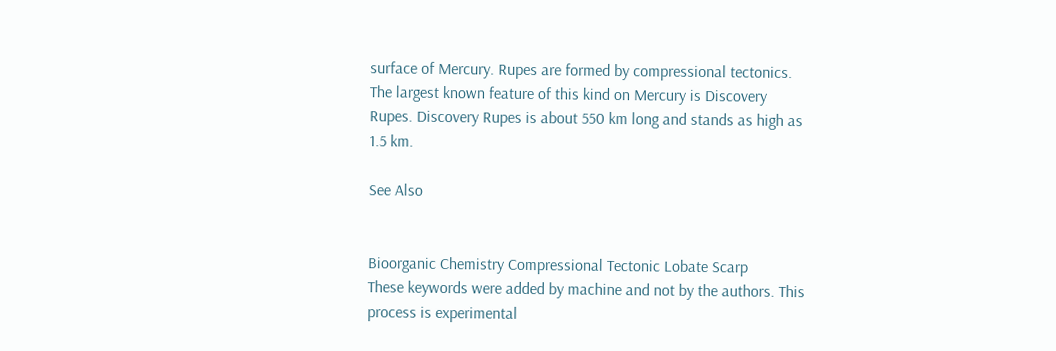surface of Mercury. Rupes are formed by compressional tectonics. The largest known feature of this kind on Mercury is Discovery Rupes. Discovery Rupes is about 550 km long and stands as high as 1.5 km.

See Also


Bioorganic Chemistry Compressional Tectonic Lobate Scarp
These keywords were added by machine and not by the authors. This process is experimental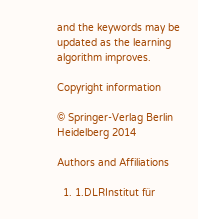and the keywords may be updated as the learning algorithm improves.

Copyright information

© Springer-Verlag Berlin Heidelberg 2014

Authors and Affiliations

  1. 1.DLRInstitut für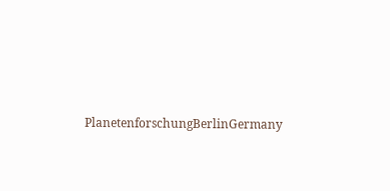PlanetenforschungBerlinGermany